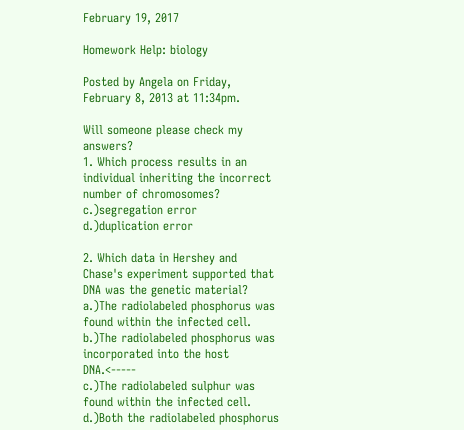February 19, 2017

Homework Help: biology

Posted by Angela on Friday, February 8, 2013 at 11:34pm.

Will someone please check my answers?
1. Which process results in an individual inheriting the incorrect number of chromosomes?
c.)segregation error
d.)duplication error

2. Which data in Hershey and Chase's experiment supported that DNA was the genetic material?
a.)The radiolabeled phosphorus was found within the infected cell.
b.)The radiolabeled phosphorus was incorporated into the host DNA.<-----
c.)The radiolabeled sulphur was found within the infected cell.
d.)Both the radiolabeled phosphorus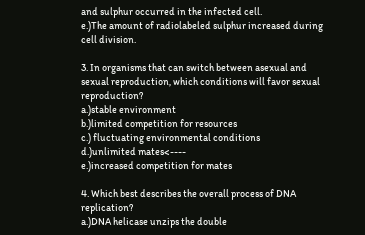and sulphur occurred in the infected cell.
e.)The amount of radiolabeled sulphur increased during cell division.

3. In organisms that can switch between asexual and sexual reproduction, which conditions will favor sexual reproduction?
a.)stable environment
b.)limited competition for resources
c.) fluctuating environmental conditions
d.)unlimited mates<----
e.)increased competition for mates

4. Which best describes the overall process of DNA replication?
a.)DNA helicase unzips the double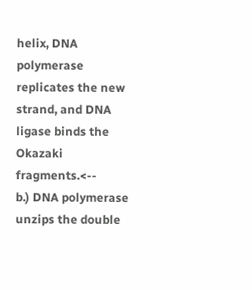helix, DNA polymerase replicates the new strand, and DNA ligase binds the Okazaki fragments.<--
b.) DNA polymerase unzips the double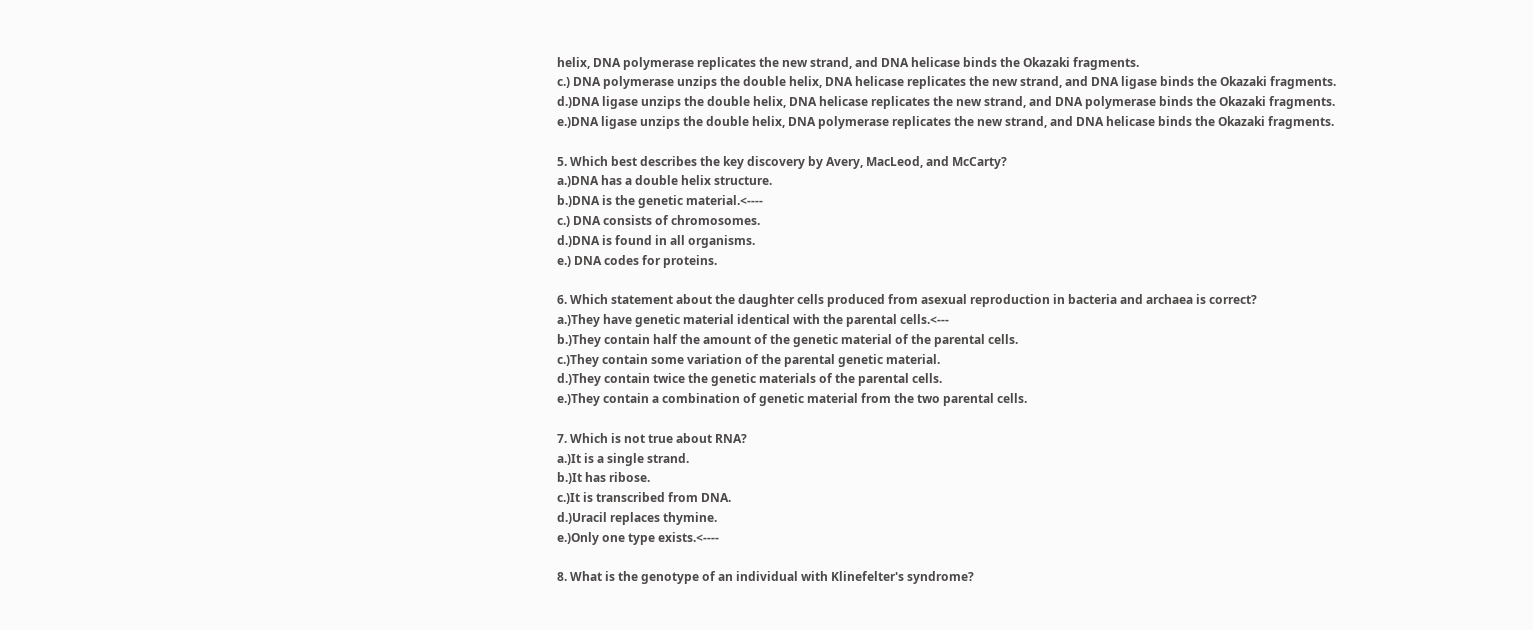helix, DNA polymerase replicates the new strand, and DNA helicase binds the Okazaki fragments.
c.) DNA polymerase unzips the double helix, DNA helicase replicates the new strand, and DNA ligase binds the Okazaki fragments.
d.)DNA ligase unzips the double helix, DNA helicase replicates the new strand, and DNA polymerase binds the Okazaki fragments.
e.)DNA ligase unzips the double helix, DNA polymerase replicates the new strand, and DNA helicase binds the Okazaki fragments.

5. Which best describes the key discovery by Avery, MacLeod, and McCarty?
a.)DNA has a double helix structure.
b.)DNA is the genetic material.<----
c.) DNA consists of chromosomes.
d.)DNA is found in all organisms.
e.) DNA codes for proteins.

6. Which statement about the daughter cells produced from asexual reproduction in bacteria and archaea is correct?
a.)They have genetic material identical with the parental cells.<---
b.)They contain half the amount of the genetic material of the parental cells.
c.)They contain some variation of the parental genetic material.
d.)They contain twice the genetic materials of the parental cells.
e.)They contain a combination of genetic material from the two parental cells.

7. Which is not true about RNA?
a.)It is a single strand.
b.)It has ribose.
c.)It is transcribed from DNA.
d.)Uracil replaces thymine.
e.)Only one type exists.<----

8. What is the genotype of an individual with Klinefelter's syndrome?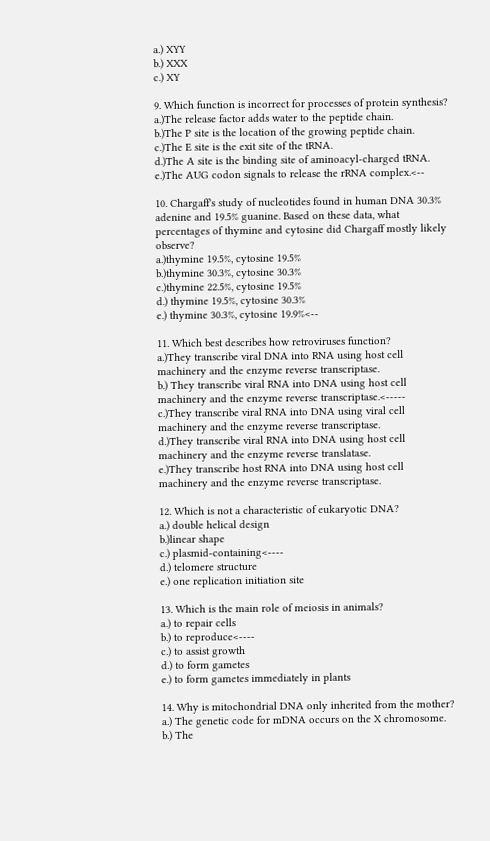a.) XYY
b.) XXX
c.) XY

9. Which function is incorrect for processes of protein synthesis?
a.)The release factor adds water to the peptide chain.
b.)The P site is the location of the growing peptide chain.
c.)The E site is the exit site of the tRNA.
d.)The A site is the binding site of aminoacyl-charged tRNA.
e.)The AUG codon signals to release the rRNA complex.<--

10. Chargaff's study of nucleotides found in human DNA 30.3% adenine and 19.5% guanine. Based on these data, what percentages of thymine and cytosine did Chargaff mostly likely observe?
a.)thymine 19.5%, cytosine 19.5%
b.)thymine 30.3%, cytosine 30.3%
c.)thymine 22.5%, cytosine 19.5%
d.) thymine 19.5%, cytosine 30.3%
e.) thymine 30.3%, cytosine 19.9%<--

11. Which best describes how retroviruses function?
a.)They transcribe viral DNA into RNA using host cell machinery and the enzyme reverse transcriptase.
b.) They transcribe viral RNA into DNA using host cell machinery and the enzyme reverse transcriptase.<-----
c.)They transcribe viral RNA into DNA using viral cell machinery and the enzyme reverse transcriptase.
d.)They transcribe viral RNA into DNA using host cell machinery and the enzyme reverse translatase.
e.)They transcribe host RNA into DNA using host cell machinery and the enzyme reverse transcriptase.

12. Which is not a characteristic of eukaryotic DNA?
a.) double helical design
b.)linear shape
c.) plasmid-containing<----
d.) telomere structure
e.) one replication initiation site

13. Which is the main role of meiosis in animals?
a.) to repair cells
b.) to reproduce<----
c.) to assist growth
d.) to form gametes
e.) to form gametes immediately in plants

14. Why is mitochondrial DNA only inherited from the mother?
a.) The genetic code for mDNA occurs on the X chromosome.
b.) The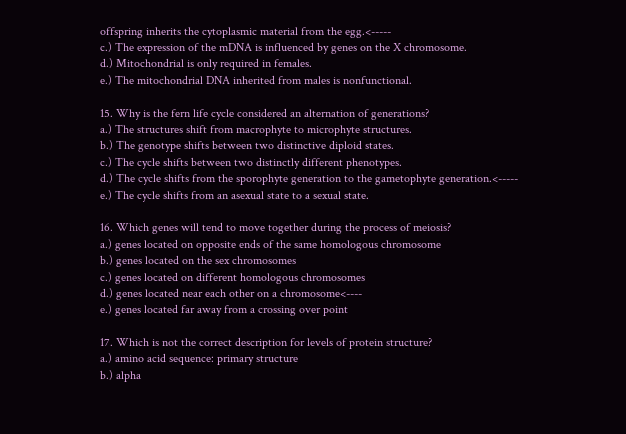offspring inherits the cytoplasmic material from the egg.<-----
c.) The expression of the mDNA is influenced by genes on the X chromosome.
d.) Mitochondrial is only required in females.
e.) The mitochondrial DNA inherited from males is nonfunctional.

15. Why is the fern life cycle considered an alternation of generations?
a.) The structures shift from macrophyte to microphyte structures.
b.) The genotype shifts between two distinctive diploid states.
c.) The cycle shifts between two distinctly different phenotypes.
d.) The cycle shifts from the sporophyte generation to the gametophyte generation.<-----
e.) The cycle shifts from an asexual state to a sexual state.

16. Which genes will tend to move together during the process of meiosis?
a.) genes located on opposite ends of the same homologous chromosome
b.) genes located on the sex chromosomes
c.) genes located on different homologous chromosomes
d.) genes located near each other on a chromosome<----
e.) genes located far away from a crossing over point

17. Which is not the correct description for levels of protein structure?
a.) amino acid sequence: primary structure
b.) alpha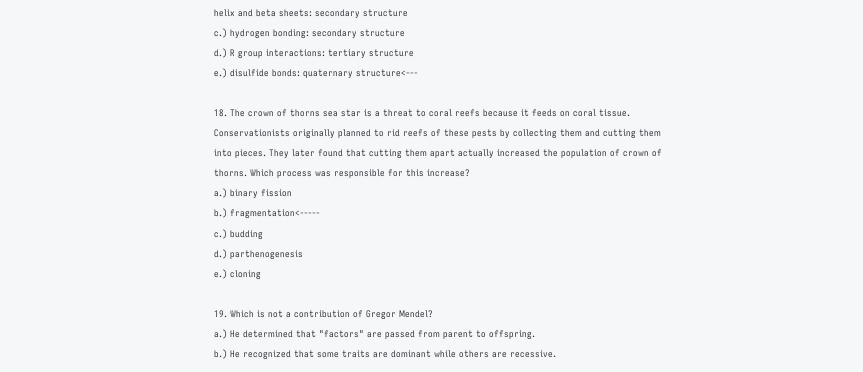helix and beta sheets: secondary structure
c.) hydrogen bonding: secondary structure
d.) R group interactions: tertiary structure
e.) disulfide bonds: quaternary structure<---

18. The crown of thorns sea star is a threat to coral reefs because it feeds on coral tissue. Conservationists originally planned to rid reefs of these pests by collecting them and cutting them into pieces. They later found that cutting them apart actually increased the population of crown of thorns. Which process was responsible for this increase?
a.) binary fission
b.) fragmentation<-----
c.) budding
d.) parthenogenesis
e.) cloning

19. Which is not a contribution of Gregor Mendel?
a.) He determined that "factors" are passed from parent to offspring.
b.) He recognized that some traits are dominant while others are recessive.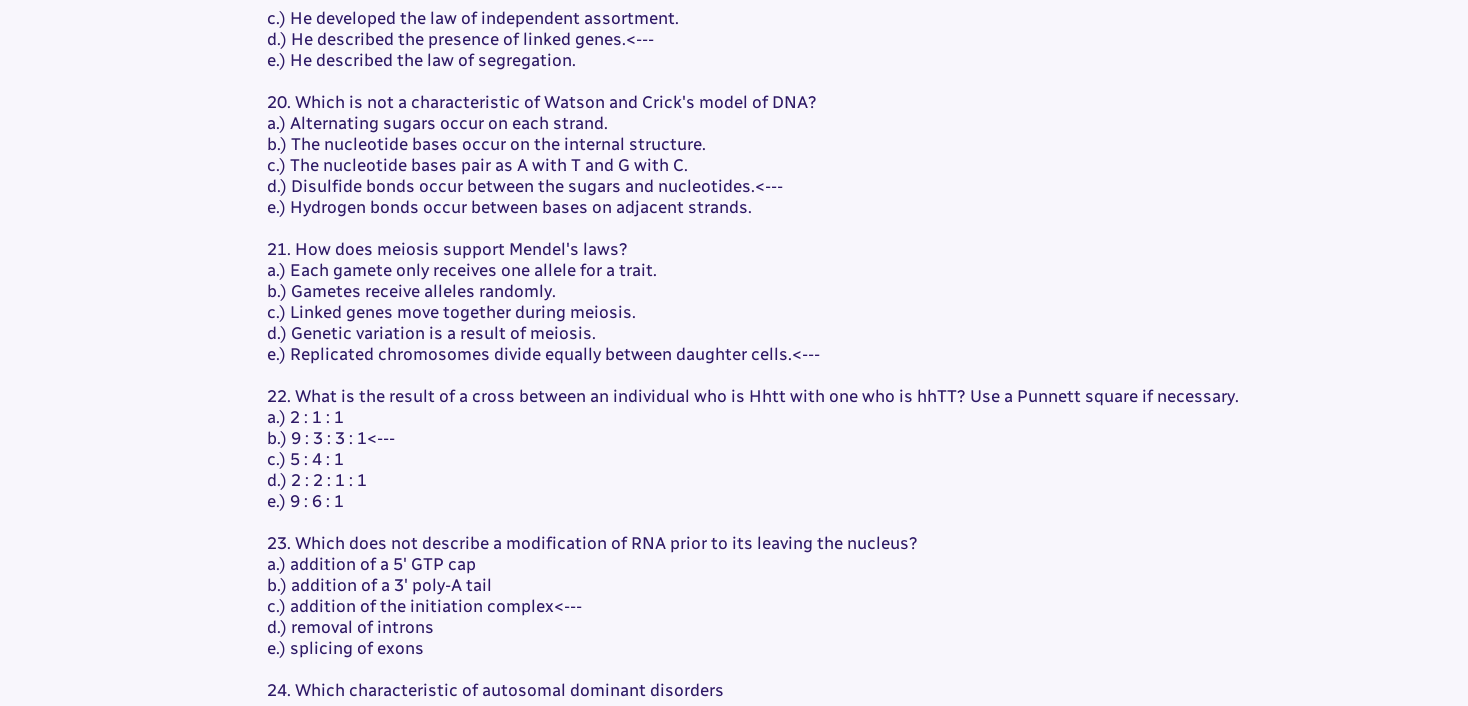c.) He developed the law of independent assortment.
d.) He described the presence of linked genes.<---
e.) He described the law of segregation.

20. Which is not a characteristic of Watson and Crick's model of DNA?
a.) Alternating sugars occur on each strand.
b.) The nucleotide bases occur on the internal structure.
c.) The nucleotide bases pair as A with T and G with C.
d.) Disulfide bonds occur between the sugars and nucleotides.<---
e.) Hydrogen bonds occur between bases on adjacent strands.

21. How does meiosis support Mendel's laws?
a.) Each gamete only receives one allele for a trait.
b.) Gametes receive alleles randomly.
c.) Linked genes move together during meiosis.
d.) Genetic variation is a result of meiosis.
e.) Replicated chromosomes divide equally between daughter cells.<---

22. What is the result of a cross between an individual who is Hhtt with one who is hhTT? Use a Punnett square if necessary.
a.) 2 : 1 : 1
b.) 9 : 3 : 3 : 1<---
c.) 5 : 4 : 1
d.) 2 : 2 : 1 : 1
e.) 9 : 6 : 1

23. Which does not describe a modification of RNA prior to its leaving the nucleus?
a.) addition of a 5' GTP cap
b.) addition of a 3' poly-A tail
c.) addition of the initiation complex<---
d.) removal of introns
e.) splicing of exons

24. Which characteristic of autosomal dominant disorders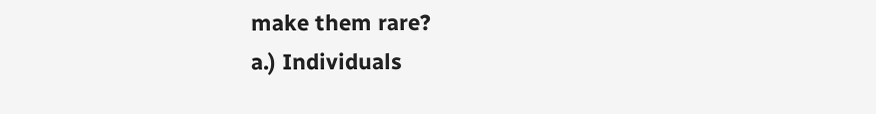make them rare?
a.) Individuals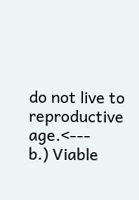do not live to reproductive age.<---
b.) Viable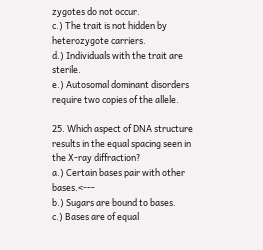zygotes do not occur.
c.) The trait is not hidden by heterozygote carriers.
d.) Individuals with the trait are sterile.
e.) Autosomal dominant disorders require two copies of the allele.

25. Which aspect of DNA structure results in the equal spacing seen in the X-ray diffraction?
a.) Certain bases pair with other bases.<---
b.) Sugars are bound to bases.
c.) Bases are of equal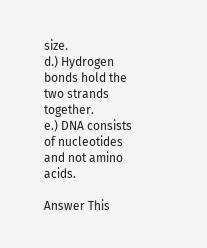size.
d.) Hydrogen bonds hold the two strands together.
e.) DNA consists of nucleotides and not amino acids.

Answer This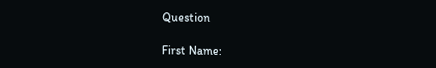Question

First Name: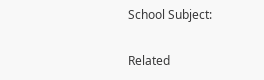School Subject:

Related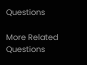Questions

More Related Questions